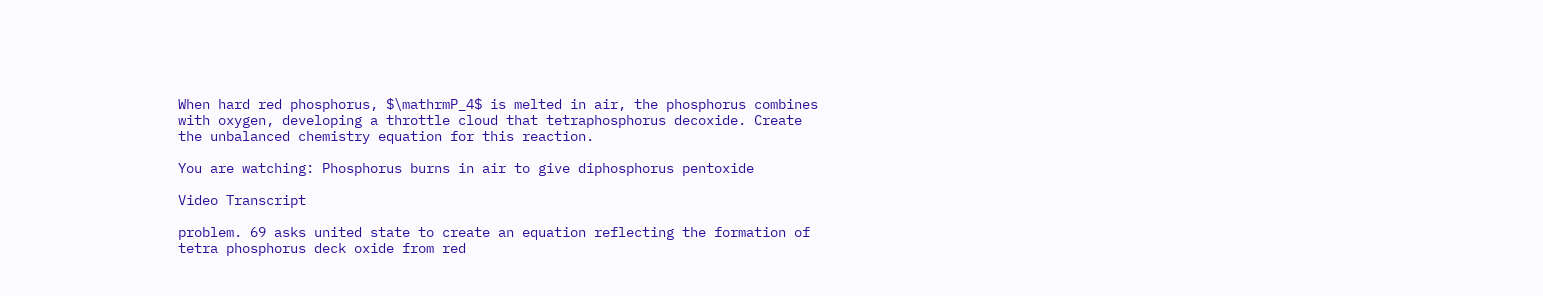When hard red phosphorus, $\mathrmP_4$ is melted in air, the phosphorus combines with oxygen, developing a throttle cloud that tetraphosphorus decoxide. Create the unbalanced chemistry equation for this reaction.

You are watching: Phosphorus burns in air to give diphosphorus pentoxide

Video Transcript

problem. 69 asks united state to create an equation reflecting the formation of tetra phosphorus deck oxide from red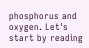phosphorus and oxygen. Let's start by reading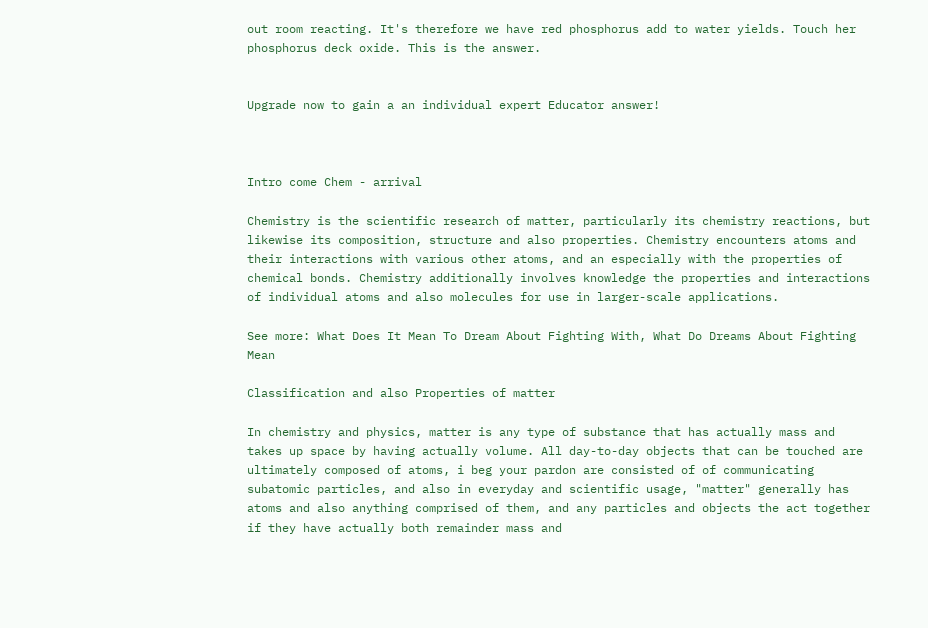out room reacting. It's therefore we have red phosphorus add to water yields. Touch her phosphorus deck oxide. This is the answer.


Upgrade now to gain a an individual expert Educator answer!



Intro come Chem - arrival

Chemistry is the scientific research of matter, particularly its chemistry reactions, but likewise its composition, structure and also properties. Chemistry encounters atoms and their interactions with various other atoms, and an especially with the properties of chemical bonds. Chemistry additionally involves knowledge the properties and interactions of individual atoms and also molecules for use in larger-scale applications.

See more: What Does It Mean To Dream About Fighting With, What Do Dreams About Fighting Mean

Classification and also Properties of matter

In chemistry and physics, matter is any type of substance that has actually mass and takes up space by having actually volume. All day-to-day objects that can be touched are ultimately composed of atoms, i beg your pardon are consisted of of communicating subatomic particles, and also in everyday and scientific usage, "matter" generally has atoms and also anything comprised of them, and any particles and objects the act together if they have actually both remainder mass and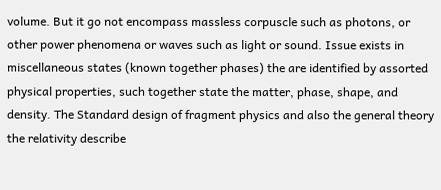volume. But it go not encompass massless corpuscle such as photons, or other power phenomena or waves such as light or sound. Issue exists in miscellaneous states (known together phases) the are identified by assorted physical properties, such together state the matter, phase, shape, and density. The Standard design of fragment physics and also the general theory the relativity describe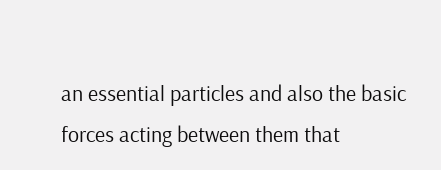an essential particles and also the basic forces acting between them that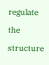regulate the structure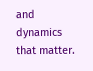and dynamics that matter.